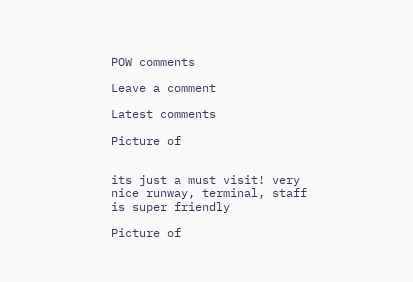POW comments

Leave a comment

Latest comments

Picture of


its just a must visit! very nice runway, terminal, staff is super friendly

Picture of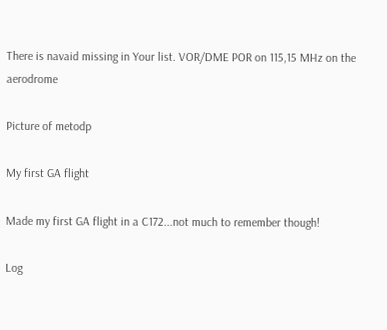There is navaid missing in Your list. VOR/DME POR on 115,15 MHz on the aerodrome

Picture of metodp

My first GA flight

Made my first GA flight in a C172...not much to remember though!

Log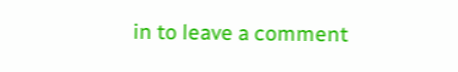in to leave a comment